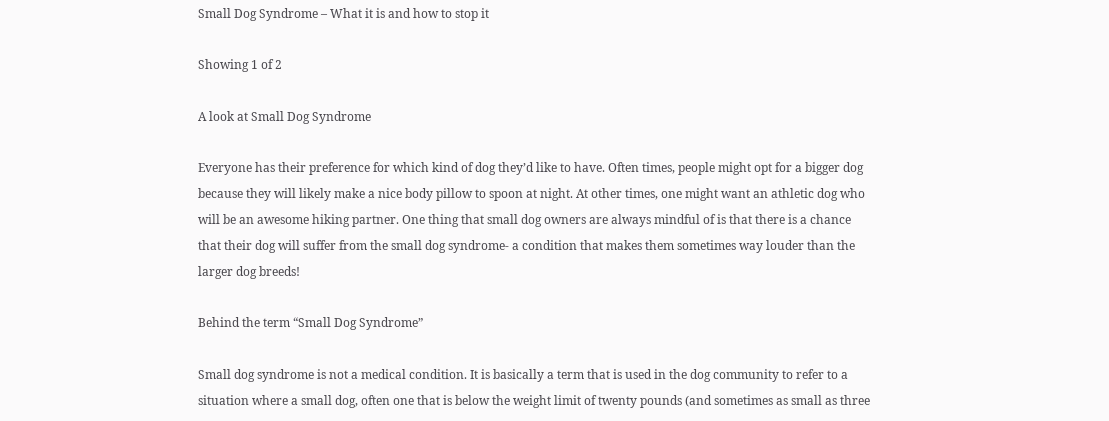Small Dog Syndrome – What it is and how to stop it

Showing 1 of 2

A look at Small Dog Syndrome

Everyone has their preference for which kind of dog they’d like to have. Often times, people might opt for a bigger dog because they will likely make a nice body pillow to spoon at night. At other times, one might want an athletic dog who will be an awesome hiking partner. One thing that small dog owners are always mindful of is that there is a chance that their dog will suffer from the small dog syndrome- a condition that makes them sometimes way louder than the larger dog breeds!

Behind the term “Small Dog Syndrome”

Small dog syndrome is not a medical condition. It is basically a term that is used in the dog community to refer to a situation where a small dog, often one that is below the weight limit of twenty pounds (and sometimes as small as three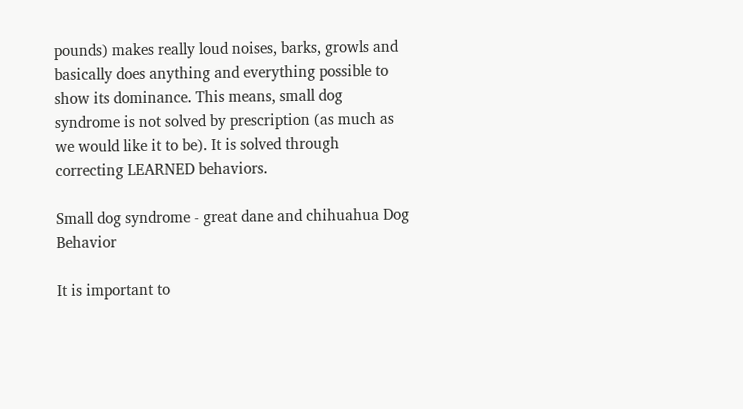pounds) makes really loud noises, barks, growls and basically does anything and everything possible to show its dominance. This means, small dog syndrome is not solved by prescription (as much as we would like it to be). It is solved through correcting LEARNED behaviors.

Small dog syndrome - great dane and chihuahua Dog Behavior

It is important to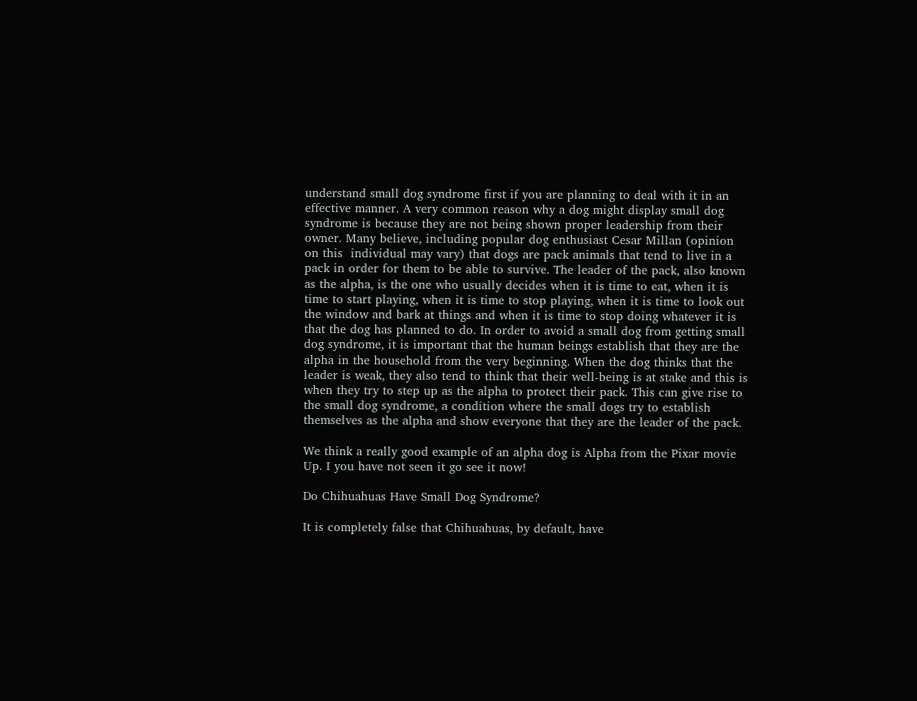understand small dog syndrome first if you are planning to deal with it in an effective manner. A very common reason why a dog might display small dog syndrome is because they are not being shown proper leadership from their owner. Many believe, including popular dog enthusiast Cesar Millan (opinion on this  individual may vary) that dogs are pack animals that tend to live in a pack in order for them to be able to survive. The leader of the pack, also known as the alpha, is the one who usually decides when it is time to eat, when it is time to start playing, when it is time to stop playing, when it is time to look out the window and bark at things and when it is time to stop doing whatever it is that the dog has planned to do. In order to avoid a small dog from getting small dog syndrome, it is important that the human beings establish that they are the alpha in the household from the very beginning. When the dog thinks that the leader is weak, they also tend to think that their well-being is at stake and this is when they try to step up as the alpha to protect their pack. This can give rise to the small dog syndrome, a condition where the small dogs try to establish themselves as the alpha and show everyone that they are the leader of the pack.

We think a really good example of an alpha dog is Alpha from the Pixar movie Up. I you have not seen it go see it now!

Do Chihuahuas Have Small Dog Syndrome?

It is completely false that Chihuahuas, by default, have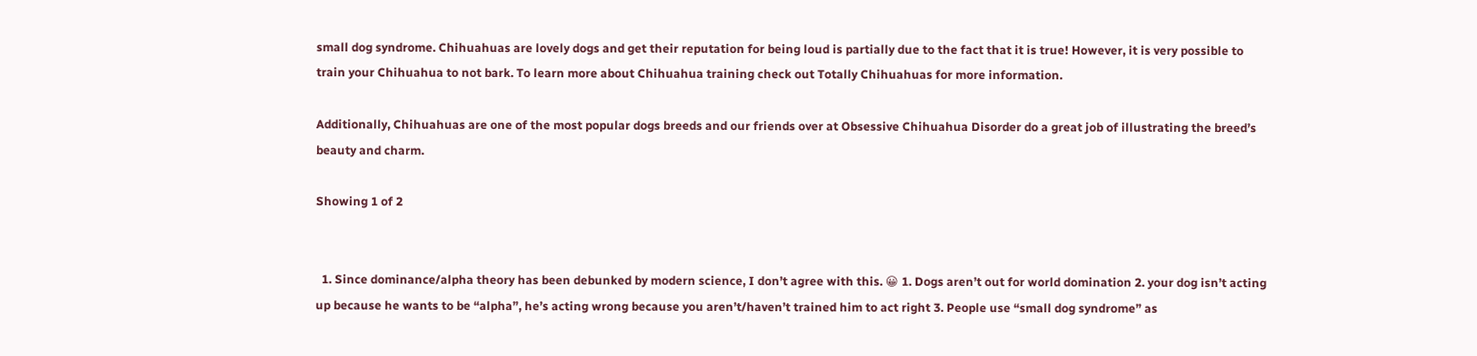small dog syndrome. Chihuahuas are lovely dogs and get their reputation for being loud is partially due to the fact that it is true! However, it is very possible to train your Chihuahua to not bark. To learn more about Chihuahua training check out Totally Chihuahuas for more information.

Additionally, Chihuahuas are one of the most popular dogs breeds and our friends over at Obsessive Chihuahua Disorder do a great job of illustrating the breed’s beauty and charm.

Showing 1 of 2


  1. Since dominance/alpha theory has been debunked by modern science, I don’t agree with this. 😀 1. Dogs aren’t out for world domination 2. your dog isn’t acting up because he wants to be “alpha”, he’s acting wrong because you aren’t/haven’t trained him to act right 3. People use “small dog syndrome” as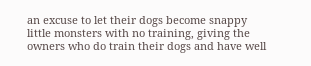an excuse to let their dogs become snappy little monsters with no training, giving the owners who do train their dogs and have well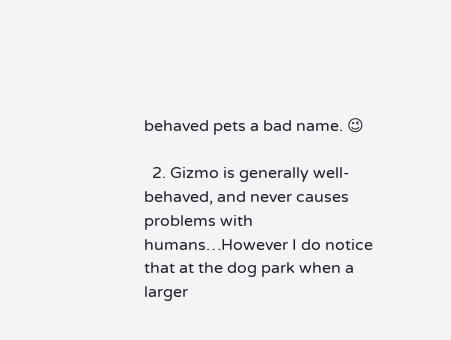behaved pets a bad name. 😉

  2. Gizmo is generally well-behaved, and never causes problems with humans…However I do notice that at the dog park when a larger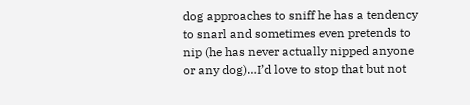dog approaches to sniff he has a tendency to snarl and sometimes even pretends to nip (he has never actually nipped anyone or any dog)…I’d love to stop that but not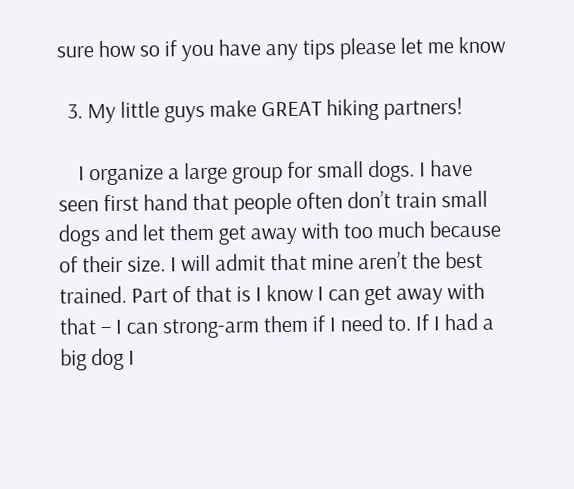sure how so if you have any tips please let me know

  3. My little guys make GREAT hiking partners!

    I organize a large group for small dogs. I have seen first hand that people often don’t train small dogs and let them get away with too much because of their size. I will admit that mine aren’t the best trained. Part of that is I know I can get away with that – I can strong-arm them if I need to. If I had a big dog I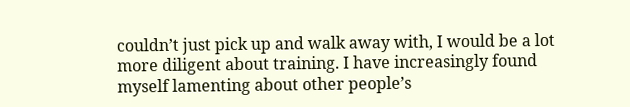couldn’t just pick up and walk away with, I would be a lot more diligent about training. I have increasingly found myself lamenting about other people’s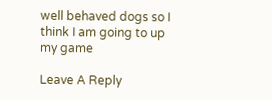well behaved dogs so I think I am going to up my game

Leave A Reply